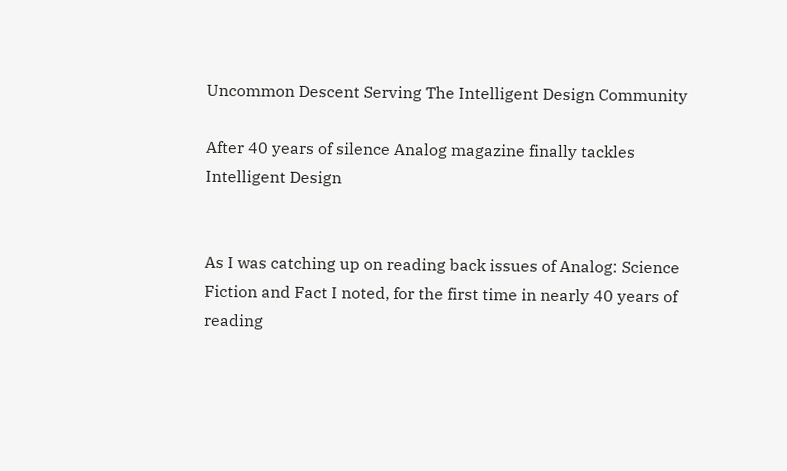Uncommon Descent Serving The Intelligent Design Community

After 40 years of silence Analog magazine finally tackles Intelligent Design


As I was catching up on reading back issues of Analog: Science Fiction and Fact I noted, for the first time in nearly 40 years of reading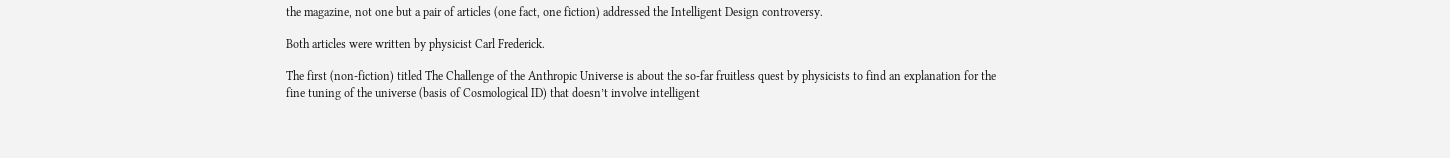the magazine, not one but a pair of articles (one fact, one fiction) addressed the Intelligent Design controversy.

Both articles were written by physicist Carl Frederick.

The first (non-fiction) titled The Challenge of the Anthropic Universe is about the so-far fruitless quest by physicists to find an explanation for the fine tuning of the universe (basis of Cosmological ID) that doesn’t involve intelligent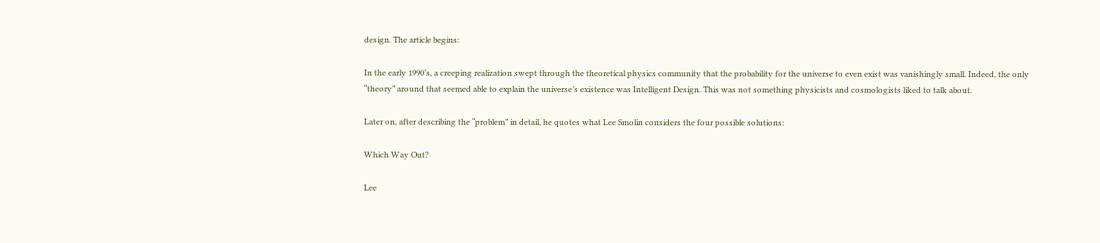design. The article begins:

In the early 1990’s, a creeping realization swept through the theoretical physics community that the probability for the universe to even exist was vanishingly small. Indeed, the only “theory” around that seemed able to explain the universe’s existence was Intelligent Design. This was not something physicists and cosmologists liked to talk about.

Later on, after describing the “problem” in detail, he quotes what Lee Smolin considers the four possible solutions:

Which Way Out?

Lee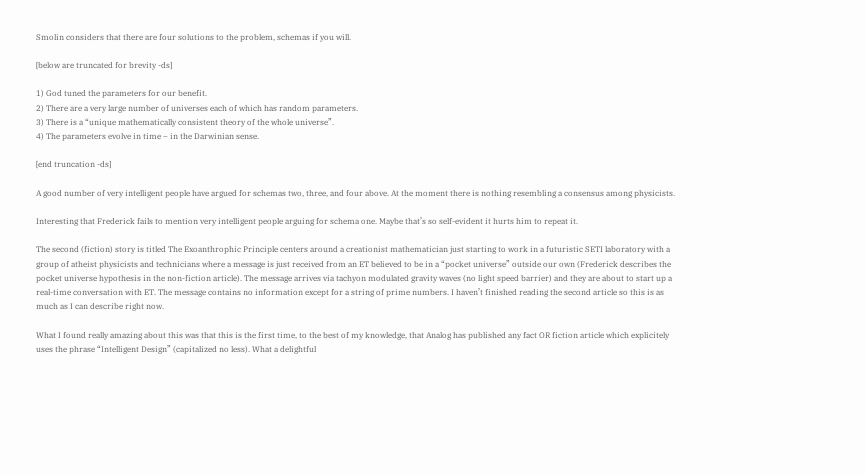Smolin considers that there are four solutions to the problem, schemas if you will.

[below are truncated for brevity -ds]

1) God tuned the parameters for our benefit.
2) There are a very large number of universes each of which has random parameters.
3) There is a “unique mathematically consistent theory of the whole universe”.
4) The parameters evolve in time – in the Darwinian sense.

[end truncation -ds]

A good number of very intelligent people have argued for schemas two, three, and four above. At the moment there is nothing resembling a consensus among physicists.

Interesting that Frederick fails to mention very intelligent people arguing for schema one. Maybe that’s so self-evident it hurts him to repeat it.

The second (fiction) story is titled The Exoanthrophic Principle centers around a creationist mathematician just starting to work in a futuristic SETI laboratory with a group of atheist physicists and technicians where a message is just received from an ET believed to be in a “pocket universe” outside our own (Frederick describes the pocket universe hypothesis in the non-fiction article). The message arrives via tachyon modulated gravity waves (no light speed barrier) and they are about to start up a real-time conversation with ET. The message contains no information except for a string of prime numbers. I haven’t finished reading the second article so this is as much as I can describe right now.

What I found really amazing about this was that this is the first time, to the best of my knowledge, that Analog has published any fact OR fiction article which explicitely uses the phrase “Intelligent Design” (capitalized no less). What a delightful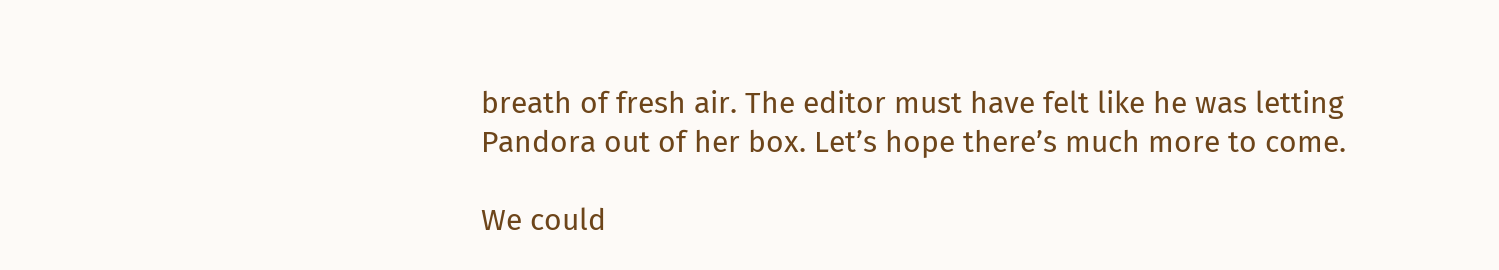breath of fresh air. The editor must have felt like he was letting Pandora out of her box. Let’s hope there’s much more to come.

We could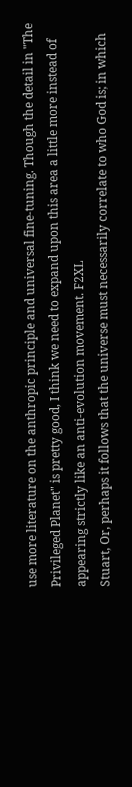use more literature on the anthropic principle and universal fine-tuning. Though the detail in "The Privileged Planet" is pretty good, I think we need to expand upon this area a little more instead of appearing strictly like an anti-evolution movement. F2XL
Stuart, Or, perhaps it follows that the universe must necessarily correlate to who God is; in which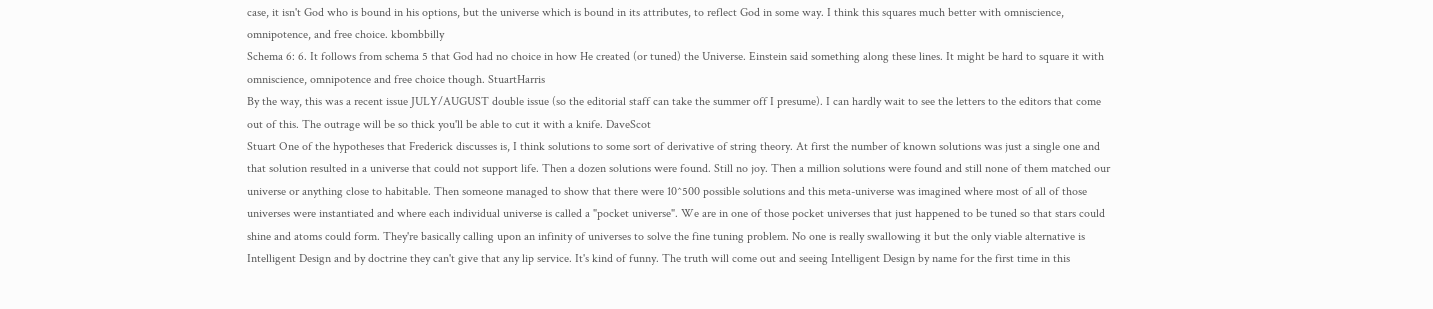case, it isn't God who is bound in his options, but the universe which is bound in its attributes, to reflect God in some way. I think this squares much better with omniscience, omnipotence, and free choice. kbombbilly
Schema 6: 6. It follows from schema 5 that God had no choice in how He created (or tuned) the Universe. Einstein said something along these lines. It might be hard to square it with omniscience, omnipotence and free choice though. StuartHarris
By the way, this was a recent issue JULY/AUGUST double issue (so the editorial staff can take the summer off I presume). I can hardly wait to see the letters to the editors that come out of this. The outrage will be so thick you'll be able to cut it with a knife. DaveScot
Stuart One of the hypotheses that Frederick discusses is, I think solutions to some sort of derivative of string theory. At first the number of known solutions was just a single one and that solution resulted in a universe that could not support life. Then a dozen solutions were found. Still no joy. Then a million solutions were found and still none of them matched our universe or anything close to habitable. Then someone managed to show that there were 10^500 possible solutions and this meta-universe was imagined where most of all of those universes were instantiated and where each individual universe is called a "pocket universe". We are in one of those pocket universes that just happened to be tuned so that stars could shine and atoms could form. They're basically calling upon an infinity of universes to solve the fine tuning problem. No one is really swallowing it but the only viable alternative is Intelligent Design and by doctrine they can't give that any lip service. It's kind of funny. The truth will come out and seeing Intelligent Design by name for the first time in this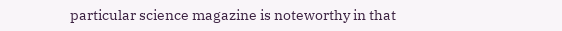particular science magazine is noteworthy in that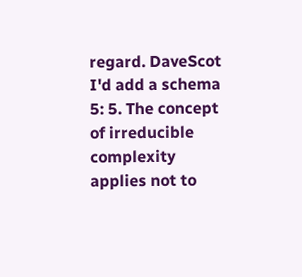regard. DaveScot
I'd add a schema 5: 5. The concept of irreducible complexity applies not to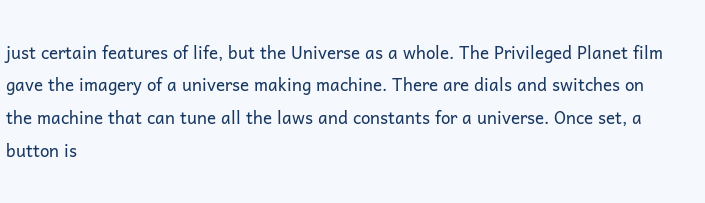just certain features of life, but the Universe as a whole. The Privileged Planet film gave the imagery of a universe making machine. There are dials and switches on the machine that can tune all the laws and constants for a universe. Once set, a button is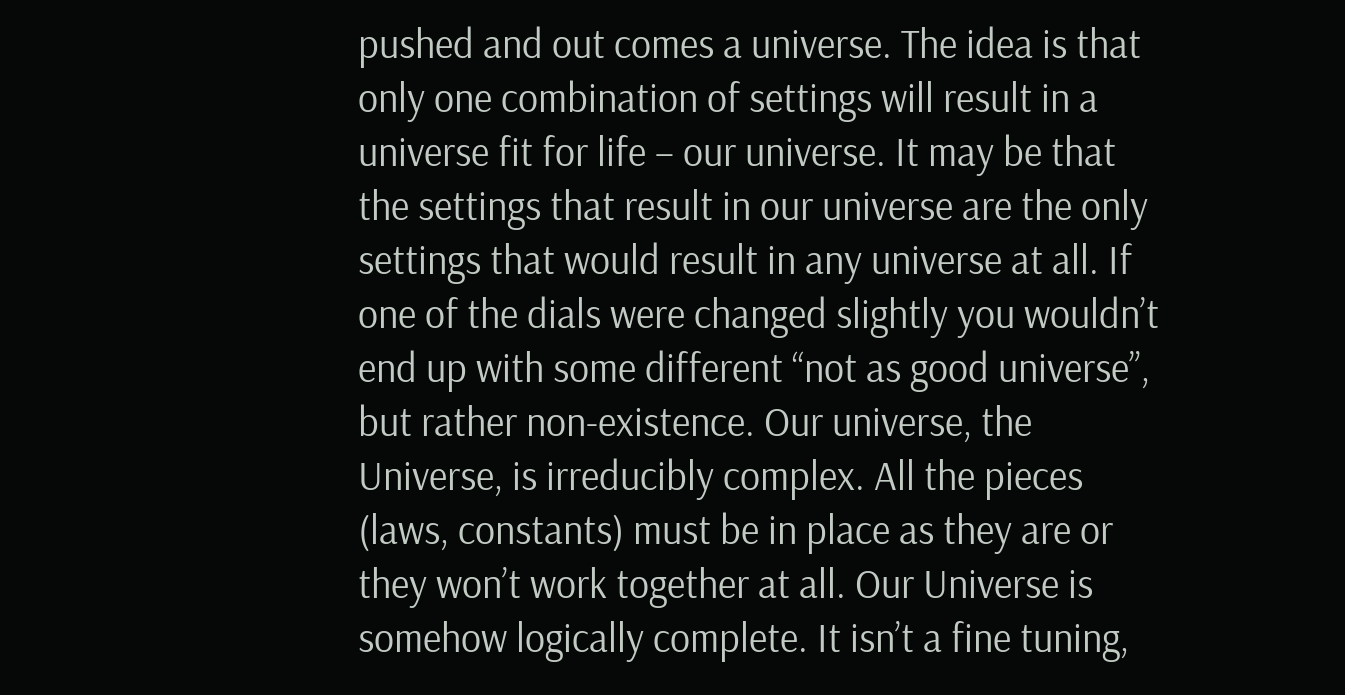pushed and out comes a universe. The idea is that only one combination of settings will result in a universe fit for life – our universe. It may be that the settings that result in our universe are the only settings that would result in any universe at all. If one of the dials were changed slightly you wouldn’t end up with some different “not as good universe”, but rather non-existence. Our universe, the Universe, is irreducibly complex. All the pieces (laws, constants) must be in place as they are or they won’t work together at all. Our Universe is somehow logically complete. It isn’t a fine tuning,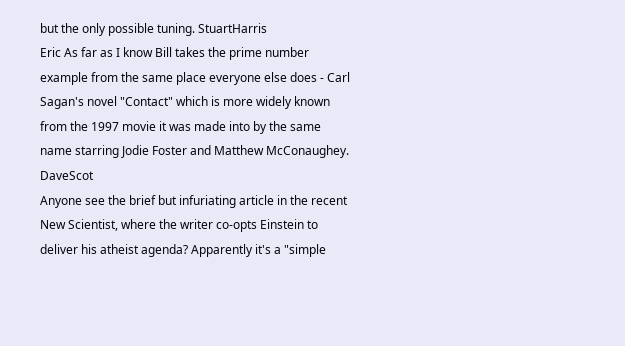but the only possible tuning. StuartHarris
Eric As far as I know Bill takes the prime number example from the same place everyone else does - Carl Sagan's novel "Contact" which is more widely known from the 1997 movie it was made into by the same name starring Jodie Foster and Matthew McConaughey. DaveScot
Anyone see the brief but infuriating article in the recent New Scientist, where the writer co-opts Einstein to deliver his atheist agenda? Apparently it's a "simple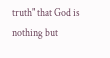truth" that God is nothing but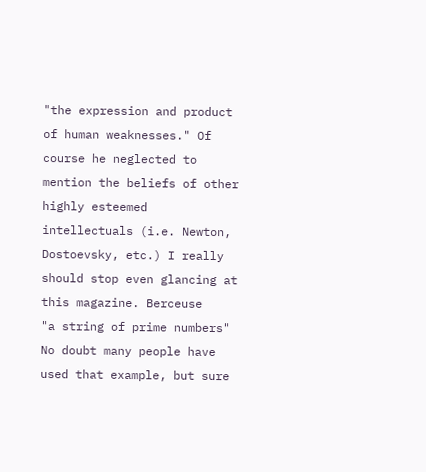"the expression and product of human weaknesses." Of course he neglected to mention the beliefs of other highly esteemed intellectuals (i.e. Newton, Dostoevsky, etc.) I really should stop even glancing at this magazine. Berceuse
"a string of prime numbers" No doubt many people have used that example, but sure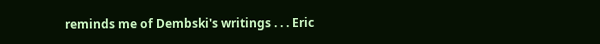reminds me of Dembski's writings . . . Eric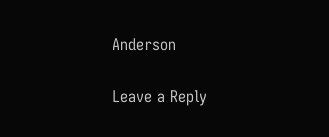Anderson

Leave a Reply